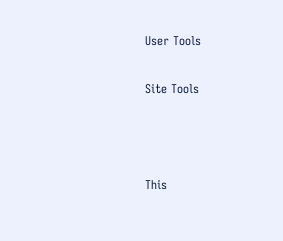User Tools

Site Tools



This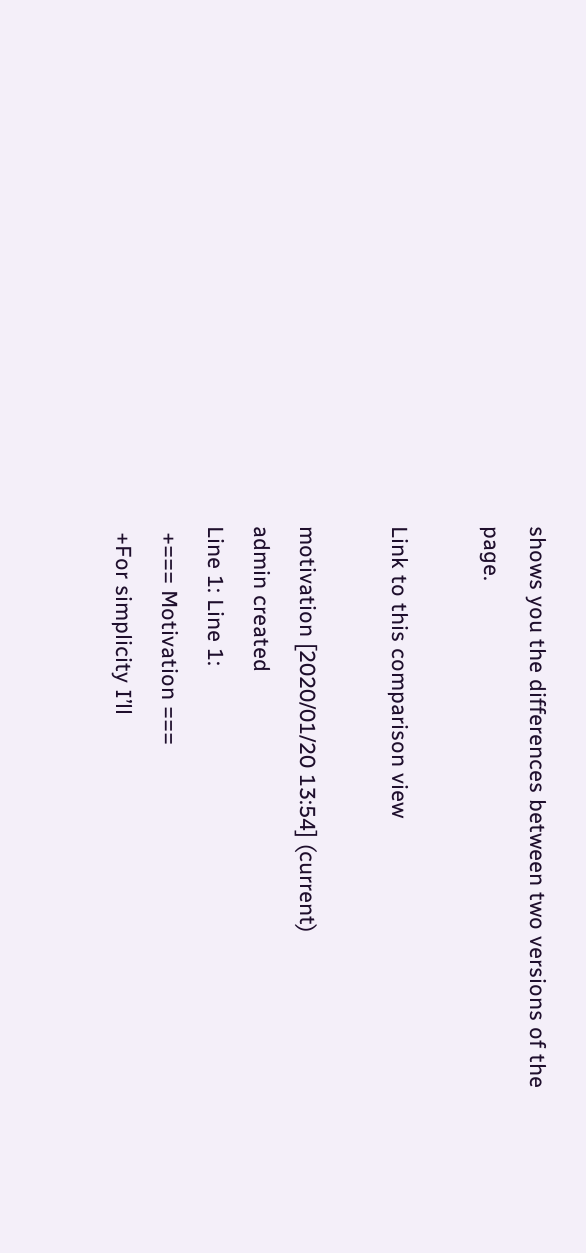shows you the differences between two versions of the page.

Link to this comparison view

motivation [2020/01/20 13:54] (current)
admin created
Line 1: Line 1:
 +=== Motivation ===
 +For simplicity I’ll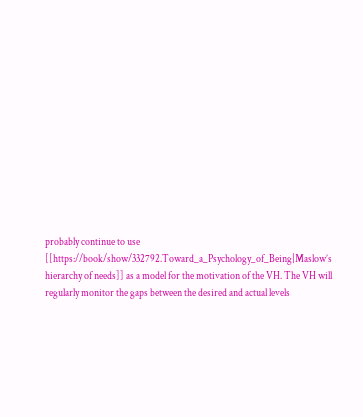probably continue to use [[https://book/show/332792.Toward_a_Psychology_of_Being|Maslow’s hierarchy of needs]] as a model for the motivation of the VH. The VH will regularly monitor the gaps between the desired and actual levels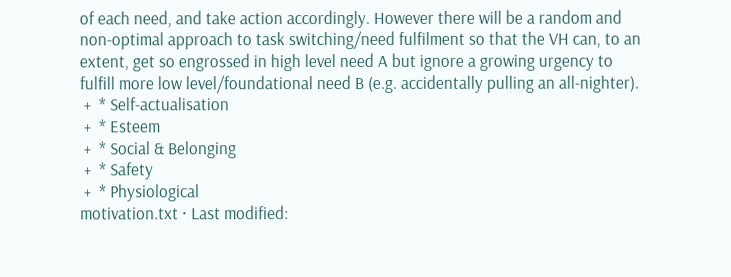of each need, and take action accordingly. However there will be a random and non-optimal approach to task switching/need fulfilment so that the VH can, to an extent, get so engrossed in high level need A but ignore a growing urgency to fulfill more low level/foundational need B (e.g. accidentally pulling an all-nighter).
 +  * Self-actualisation
 +  * Esteem
 +  * Social & Belonging
 +  * Safety
 +  * Physiological
motivation.txt · Last modified: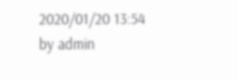2020/01/20 13:54 by admin